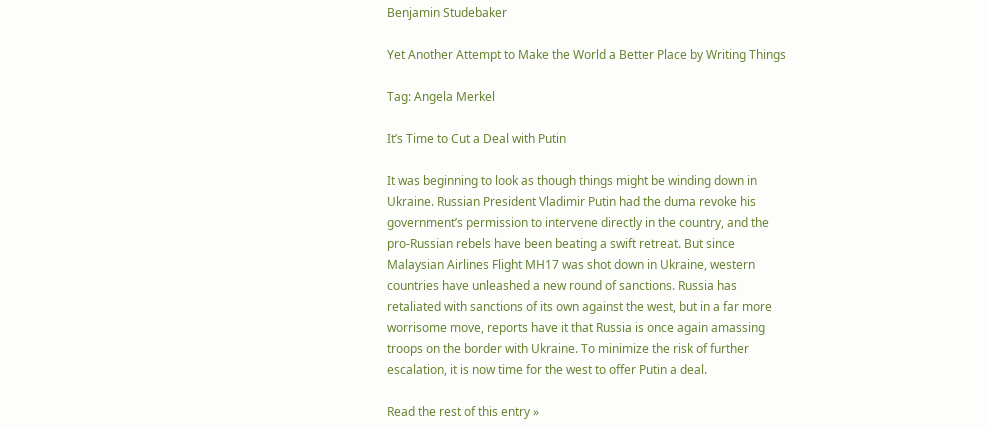Benjamin Studebaker

Yet Another Attempt to Make the World a Better Place by Writing Things

Tag: Angela Merkel

It’s Time to Cut a Deal with Putin

It was beginning to look as though things might be winding down in Ukraine. Russian President Vladimir Putin had the duma revoke his government’s permission to intervene directly in the country, and the pro-Russian rebels have been beating a swift retreat. But since Malaysian Airlines Flight MH17 was shot down in Ukraine, western countries have unleashed a new round of sanctions. Russia has retaliated with sanctions of its own against the west, but in a far more worrisome move, reports have it that Russia is once again amassing troops on the border with Ukraine. To minimize the risk of further escalation, it is now time for the west to offer Putin a deal.

Read the rest of this entry »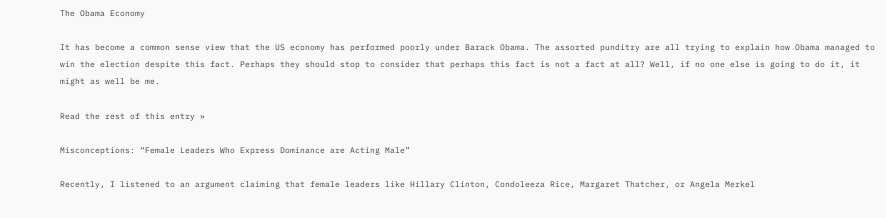The Obama Economy

It has become a common sense view that the US economy has performed poorly under Barack Obama. The assorted punditry are all trying to explain how Obama managed to win the election despite this fact. Perhaps they should stop to consider that perhaps this fact is not a fact at all? Well, if no one else is going to do it, it might as well be me.

Read the rest of this entry »

Misconceptions: “Female Leaders Who Express Dominance are Acting Male”

Recently, I listened to an argument claiming that female leaders like Hillary Clinton, Condoleeza Rice, Margaret Thatcher, or Angela Merkel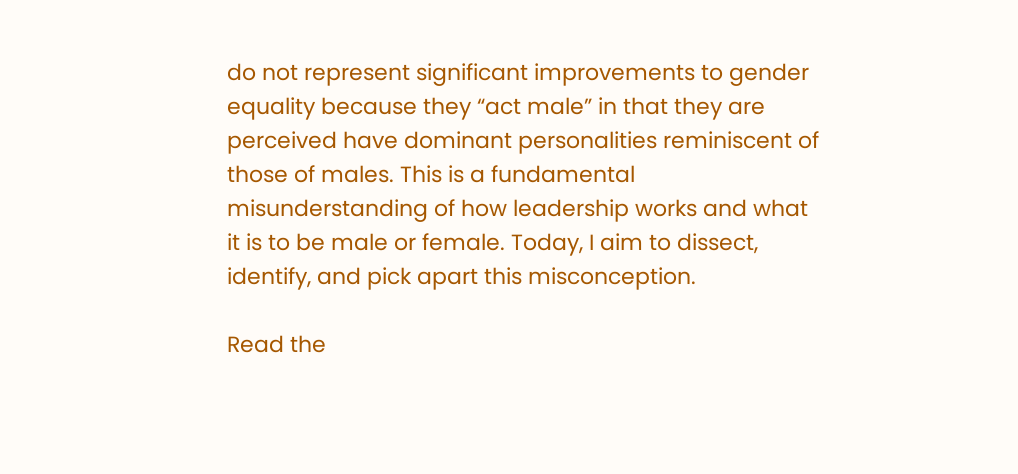do not represent significant improvements to gender equality because they “act male” in that they are perceived have dominant personalities reminiscent of those of males. This is a fundamental misunderstanding of how leadership works and what it is to be male or female. Today, I aim to dissect, identify, and pick apart this misconception.

Read the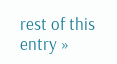rest of this entry »